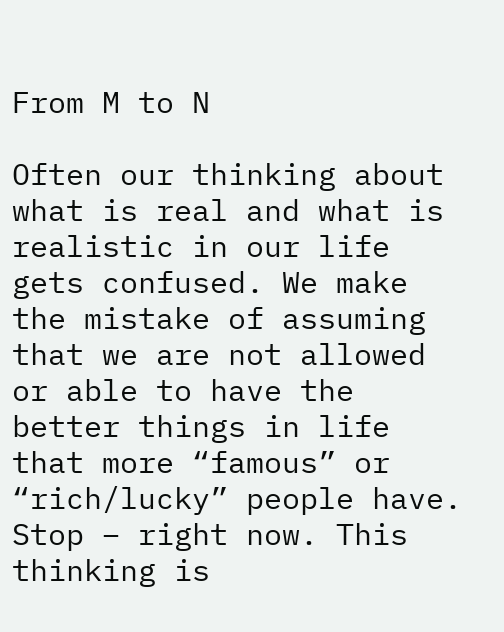From M to N

Often our thinking about what is real and what is realistic in our life gets confused. We make the mistake of assuming that we are not allowed or able to have the better things in life that more “famous” or “rich/lucky” people have. Stop – right now. This thinking is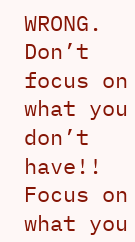WRONG. Don’t focus on what you don’t have!! Focus on what you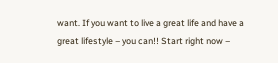want. If you want to live a great life and have a great lifestyle – you can!! Start right now –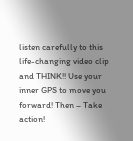listen carefully to this life-changing video clip and THINK!! Use your inner GPS to move you forward! Then – Take action!